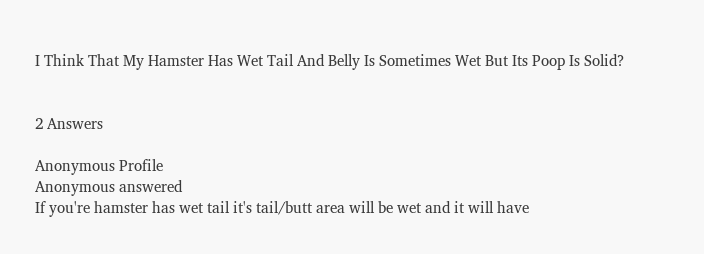I Think That My Hamster Has Wet Tail And Belly Is Sometimes Wet But Its Poop Is Solid?


2 Answers

Anonymous Profile
Anonymous answered
If you're hamster has wet tail it's tail/butt area will be wet and it will have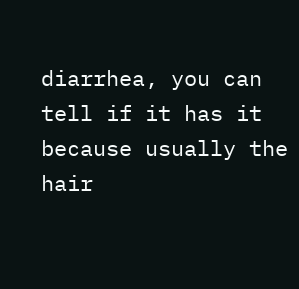diarrhea, you can tell if it has it because usually the hair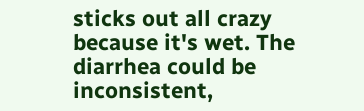sticks out all crazy because it's wet. The diarrhea could be inconsistent,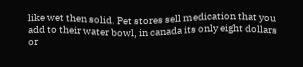like wet then solid. Pet stores sell medication that you add to their water bowl, in canada its only eight dollars or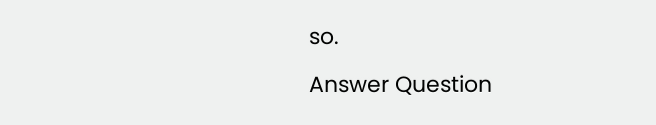so.

Answer Question